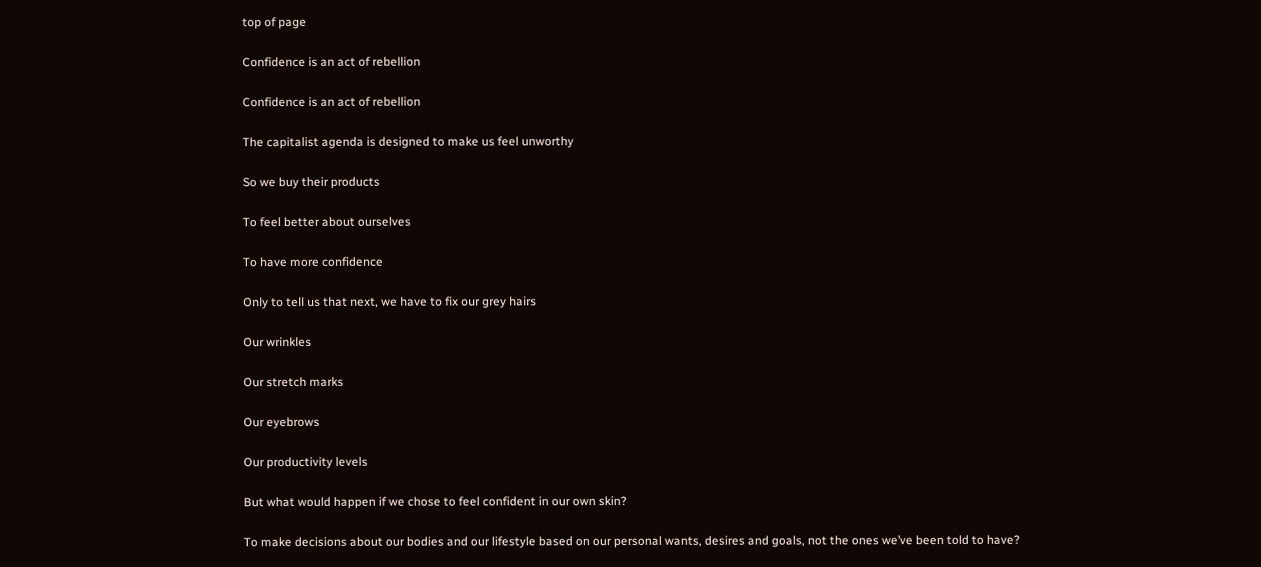top of page

Confidence is an act of rebellion

Confidence is an act of rebellion

The capitalist agenda is designed to make us feel unworthy

So we buy their products

To feel better about ourselves

To have more confidence

Only to tell us that next, we have to fix our grey hairs

Our wrinkles

Our stretch marks

Our eyebrows

Our productivity levels

But what would happen if we chose to feel confident in our own skin?

To make decisions about our bodies and our lifestyle based on our personal wants, desires and goals, not the ones we’ve been told to have?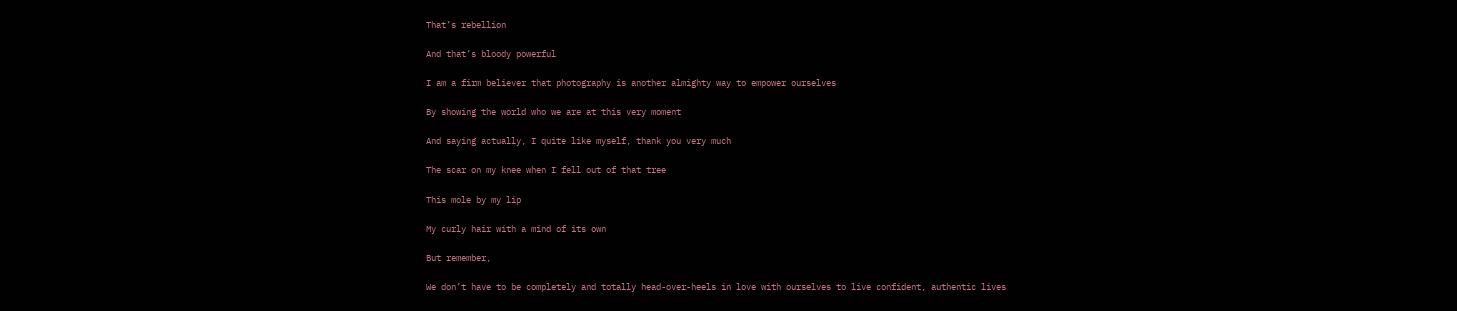That’s rebellion

And that’s bloody powerful

I am a firm believer that photography is another almighty way to empower ourselves

By showing the world who we are at this very moment

And saying actually, I quite like myself, thank you very much

The scar on my knee when I fell out of that tree

This mole by my lip

My curly hair with a mind of its own

But remember,

We don’t have to be completely and totally head-over-heels in love with ourselves to live confident, authentic lives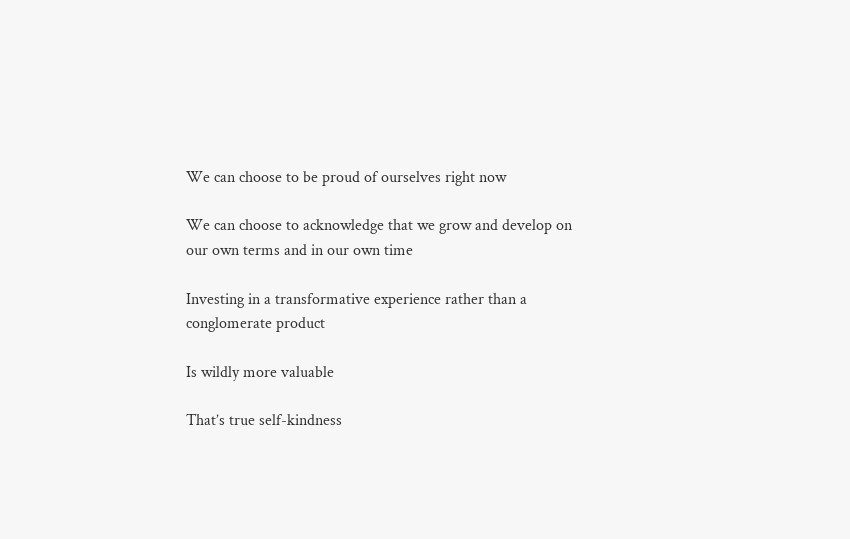We can choose to be proud of ourselves right now

We can choose to acknowledge that we grow and develop on our own terms and in our own time

Investing in a transformative experience rather than a conglomerate product

Is wildly more valuable

That’s true self-kindness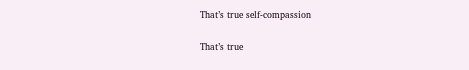That’s true self-compassion

That’s true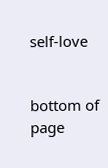self-love


bottom of page